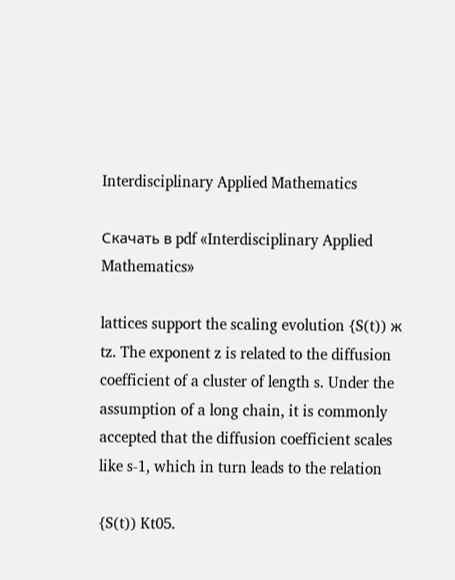Interdisciplinary Applied Mathematics

Скачать в pdf «Interdisciplinary Applied Mathematics»

lattices support the scaling evolution {S(t)) ж tz. The exponent z is related to the diffusion coefficient of a cluster of length s. Under the assumption of a long chain, it is commonly accepted that the diffusion coefficient scales like s-1, which in turn leads to the relation

{S(t)) Kt05.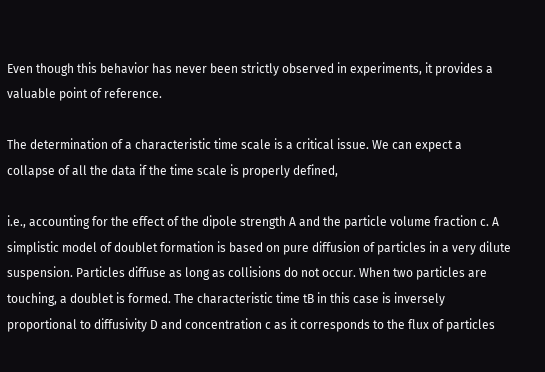Even though this behavior has never been strictly observed in experiments, it provides a valuable point of reference.

The determination of a characteristic time scale is a critical issue. We can expect a collapse of all the data if the time scale is properly defined,

i.e., accounting for the effect of the dipole strength A and the particle volume fraction c. A simplistic model of doublet formation is based on pure diffusion of particles in a very dilute suspension. Particles diffuse as long as collisions do not occur. When two particles are touching, a doublet is formed. The characteristic time tB in this case is inversely proportional to diffusivity D and concentration c as it corresponds to the flux of particles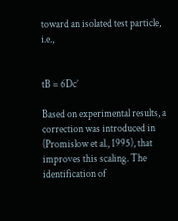toward an isolated test particle, i.e.,


tB = 6Dc’

Based on experimental results, a correction was introduced in (Promislow et al., 1995), that improves this scaling. The identification of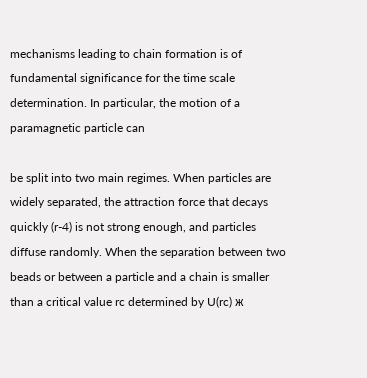mechanisms leading to chain formation is of fundamental significance for the time scale determination. In particular, the motion of a paramagnetic particle can

be split into two main regimes. When particles are widely separated, the attraction force that decays quickly (r-4) is not strong enough, and particles diffuse randomly. When the separation between two beads or between a particle and a chain is smaller than a critical value rc determined by U(rc) ж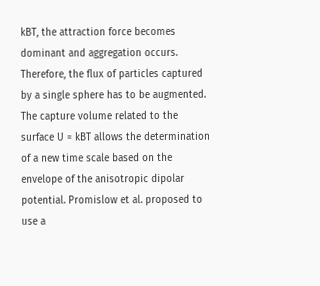kBT, the attraction force becomes dominant and aggregation occurs. Therefore, the flux of particles captured by a single sphere has to be augmented. The capture volume related to the surface U = kBT allows the determination of a new time scale based on the envelope of the anisotropic dipolar potential. Promislow et al. proposed to use a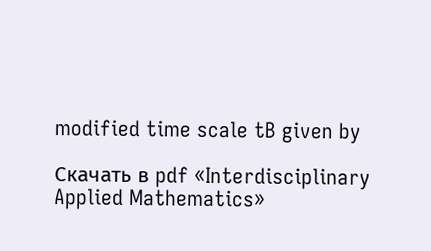modified time scale tB given by

Скачать в pdf «Interdisciplinary Applied Mathematics»